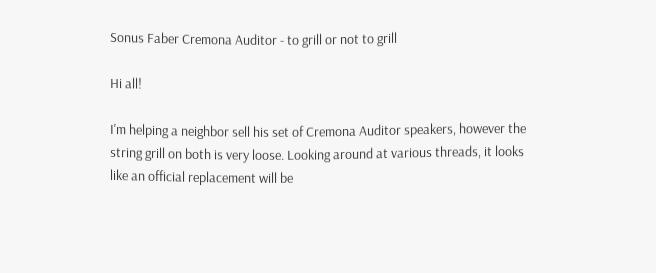Sonus Faber Cremona Auditor - to grill or not to grill

Hi all!

I'm helping a neighbor sell his set of Cremona Auditor speakers, however the string grill on both is very loose. Looking around at various threads, it looks like an official replacement will be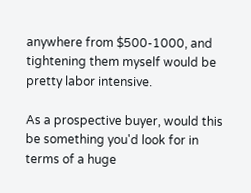anywhere from $500-1000, and tightening them myself would be pretty labor intensive.

As a prospective buyer, would this be something you'd look for in terms of a huge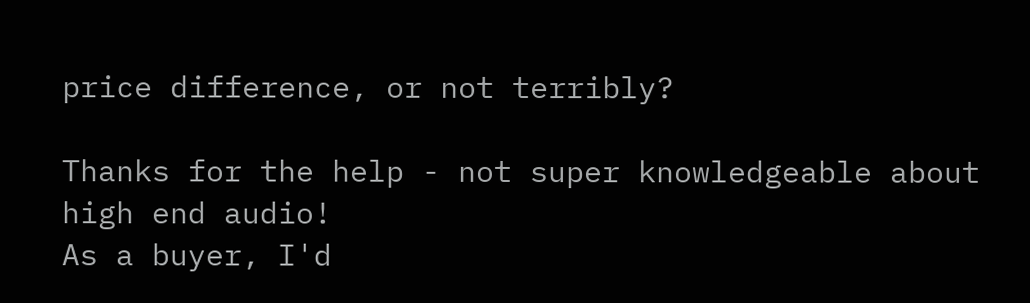price difference, or not terribly?

Thanks for the help - not super knowledgeable about high end audio!
As a buyer, I'd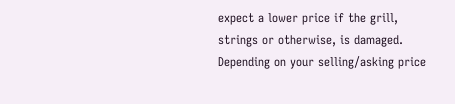expect a lower price if the grill, strings or otherwise, is damaged. Depending on your selling/asking price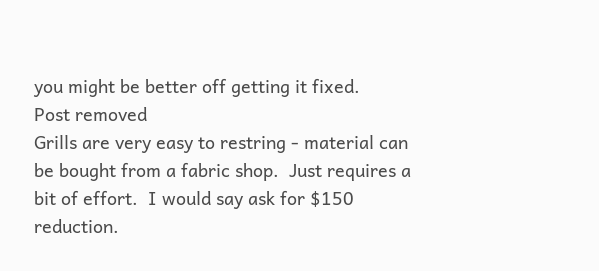you might be better off getting it fixed.
Post removed
Grills are very easy to restring - material can be bought from a fabric shop.  Just requires a bit of effort.  I would say ask for $150 reduction.